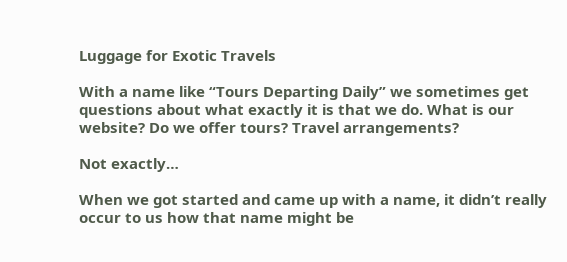Luggage for Exotic Travels

With a name like “Tours Departing Daily” we sometimes get questions about what exactly it is that we do. What is our website? Do we offer tours? Travel arrangements?

Not exactly…

When we got started and came up with a name, it didn’t really occur to us how that name might be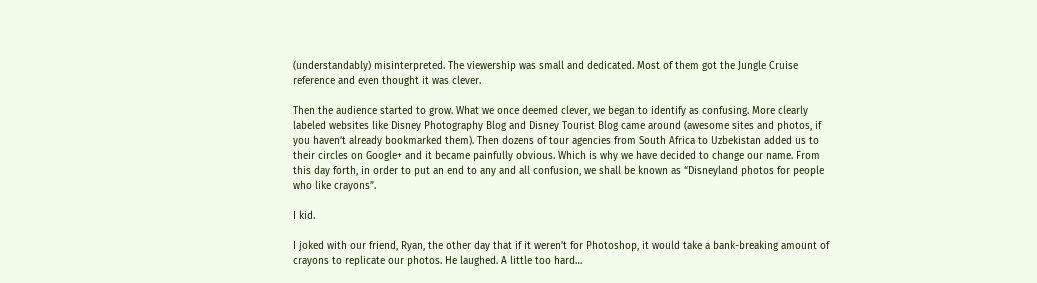(understandably) misinterpreted. The viewership was small and dedicated. Most of them got the Jungle Cruise reference and even thought it was clever.

Then the audience started to grow. What we once deemed clever, we began to identify as confusing. More clearly labeled websites like Disney Photography Blog and Disney Tourist Blog came around (awesome sites and photos, if you haven’t already bookmarked them). Then dozens of tour agencies from South Africa to Uzbekistan added us to their circles on Google+ and it became painfully obvious. Which is why we have decided to change our name. From this day forth, in order to put an end to any and all confusion, we shall be known as “Disneyland photos for people who like crayons”.

I kid.

I joked with our friend, Ryan, the other day that if it weren’t for Photoshop, it would take a bank-breaking amount of crayons to replicate our photos. He laughed. A little too hard…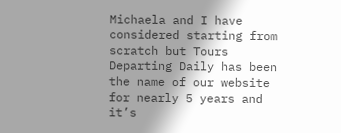Michaela and I have considered starting from scratch but Tours Departing Daily has been the name of our website for nearly 5 years and it’s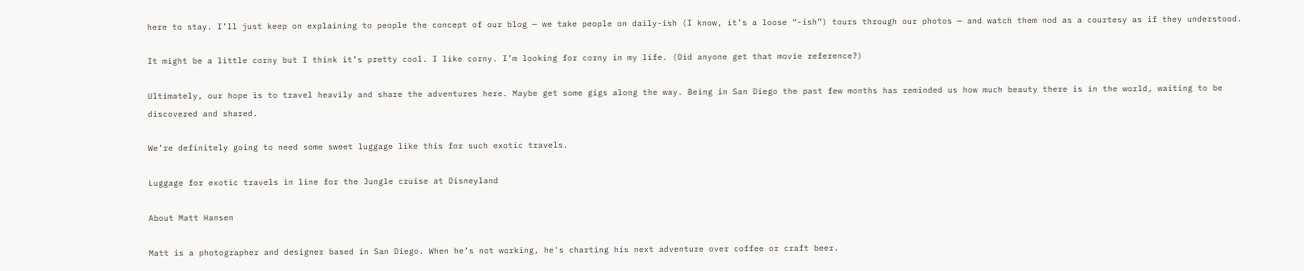here to stay. I’ll just keep on explaining to people the concept of our blog — we take people on daily-ish (I know, it’s a loose “-ish”) tours through our photos — and watch them nod as a courtesy as if they understood.

It might be a little corny but I think it’s pretty cool. I like corny. I’m looking for corny in my life. (Did anyone get that movie reference?)

Ultimately, our hope is to travel heavily and share the adventures here. Maybe get some gigs along the way. Being in San Diego the past few months has reminded us how much beauty there is in the world, waiting to be discovered and shared.

We’re definitely going to need some sweet luggage like this for such exotic travels.

Luggage for exotic travels in line for the Jungle cruise at Disneyland

About Matt Hansen

Matt is a photographer and designer based in San Diego. When he’s not working, he's charting his next adventure over coffee or craft beer.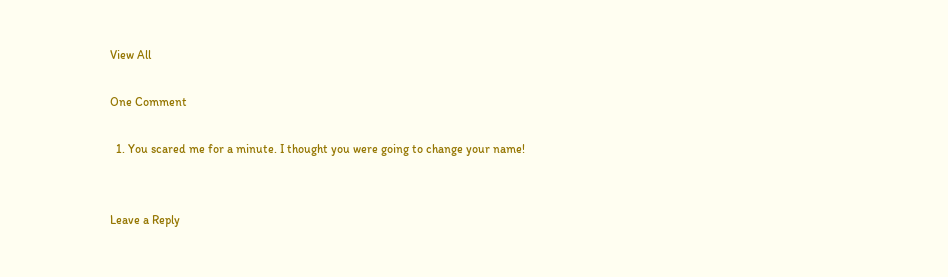View All

One Comment

  1. You scared me for a minute. I thought you were going to change your name!


Leave a Reply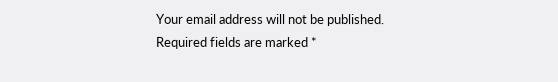Your email address will not be published. Required fields are marked *